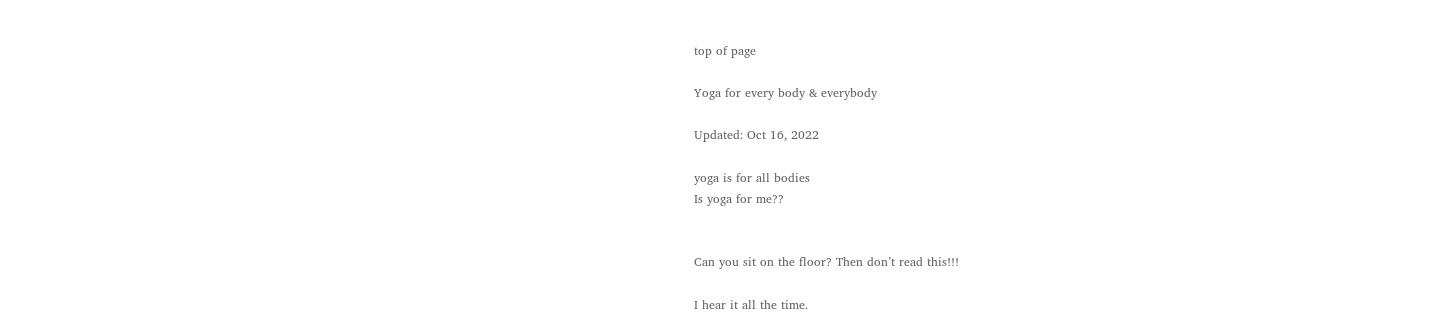top of page

Yoga for every body & everybody

Updated: Oct 16, 2022

yoga is for all bodies
Is yoga for me??


Can you sit on the floor? Then don’t read this!!!

I hear it all the time.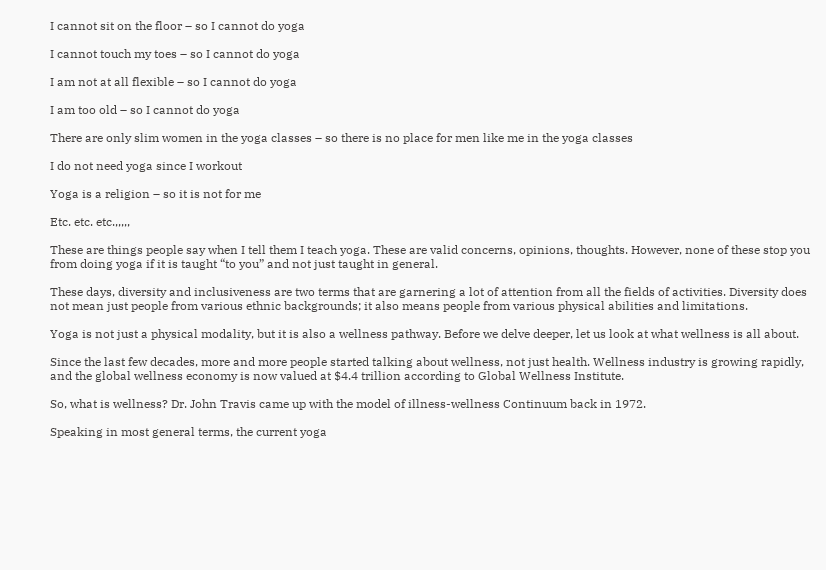I cannot sit on the floor – so I cannot do yoga

I cannot touch my toes – so I cannot do yoga

I am not at all flexible – so I cannot do yoga

I am too old – so I cannot do yoga

There are only slim women in the yoga classes – so there is no place for men like me in the yoga classes

I do not need yoga since I workout

Yoga is a religion – so it is not for me

Etc. etc. etc.,,,,,

These are things people say when I tell them I teach yoga. These are valid concerns, opinions, thoughts. However, none of these stop you from doing yoga if it is taught “to you” and not just taught in general.

These days, diversity and inclusiveness are two terms that are garnering a lot of attention from all the fields of activities. Diversity does not mean just people from various ethnic backgrounds; it also means people from various physical abilities and limitations.

Yoga is not just a physical modality, but it is also a wellness pathway. Before we delve deeper, let us look at what wellness is all about.

Since the last few decades, more and more people started talking about wellness, not just health. Wellness industry is growing rapidly, and the global wellness economy is now valued at $4.4 trillion according to Global Wellness Institute.

So, what is wellness? Dr. John Travis came up with the model of illness-wellness Continuum back in 1972.

Speaking in most general terms, the current yoga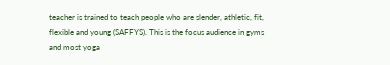teacher is trained to teach people who are slender, athletic, fit, flexible and young (SAFFYS). This is the focus audience in gyms and most yoga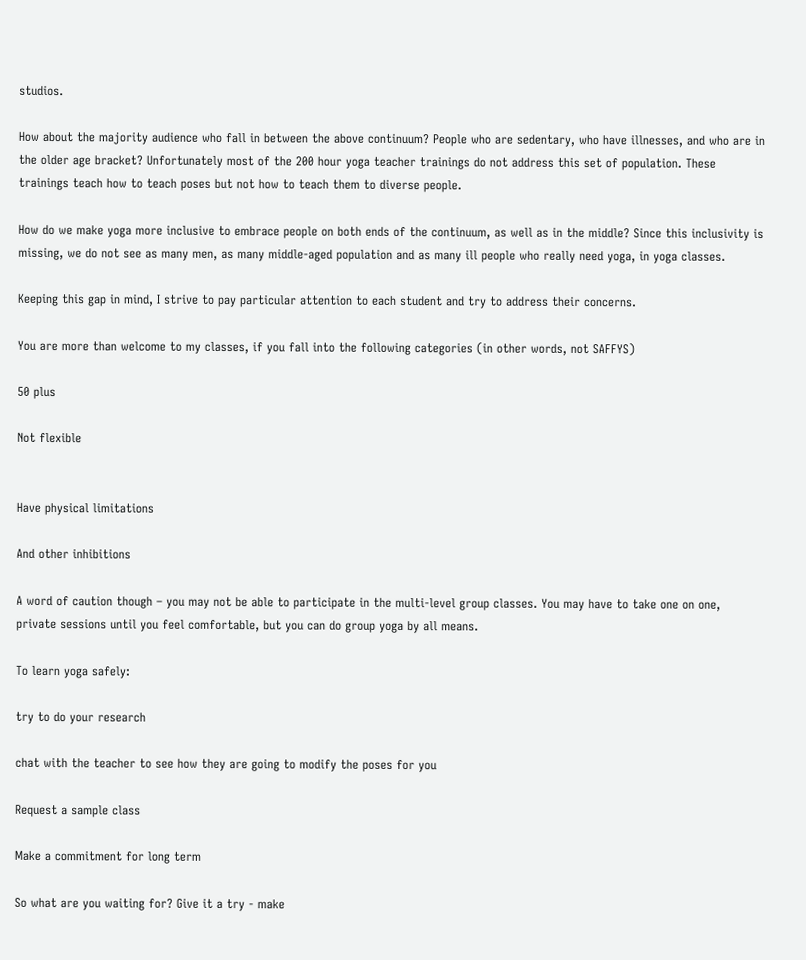studios.

How about the majority audience who fall in between the above continuum? People who are sedentary, who have illnesses, and who are in the older age bracket? Unfortunately most of the 200 hour yoga teacher trainings do not address this set of population. These trainings teach how to teach poses but not how to teach them to diverse people.

How do we make yoga more inclusive to embrace people on both ends of the continuum, as well as in the middle? Since this inclusivity is missing, we do not see as many men, as many middle-aged population and as many ill people who really need yoga, in yoga classes.

Keeping this gap in mind, I strive to pay particular attention to each student and try to address their concerns.

You are more than welcome to my classes, if you fall into the following categories (in other words, not SAFFYS)

50 plus

Not flexible


Have physical limitations

And other inhibitions

A word of caution though – you may not be able to participate in the multi-level group classes. You may have to take one on one, private sessions until you feel comfortable, but you can do group yoga by all means.

To learn yoga safely:

try to do your research

chat with the teacher to see how they are going to modify the poses for you

Request a sample class

Make a commitment for long term

So what are you waiting for? Give it a try - make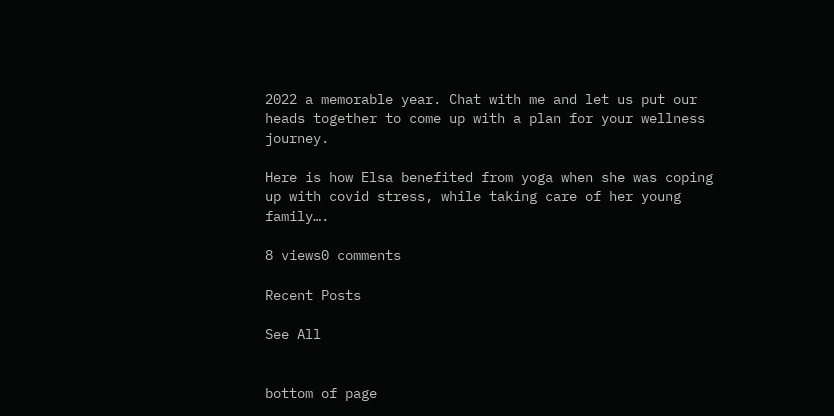2022 a memorable year. Chat with me and let us put our heads together to come up with a plan for your wellness journey.

Here is how Elsa benefited from yoga when she was coping up with covid stress, while taking care of her young family….

8 views0 comments

Recent Posts

See All


bottom of page